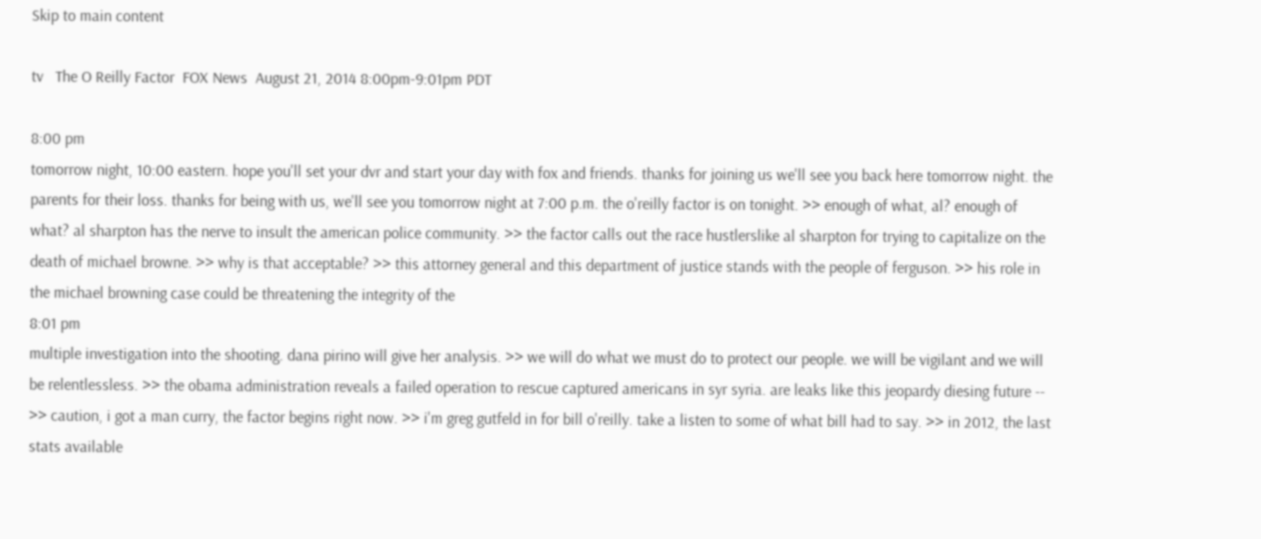Skip to main content

tv   The O Reilly Factor  FOX News  August 21, 2014 8:00pm-9:01pm PDT

8:00 pm
tomorrow night, 10:00 eastern. hope you'll set your dvr and start your day with fox and friends. thanks for joining us we'll see you back here tomorrow night. the parents for their loss. thanks for being with us, we'll see you tomorrow night at 7:00 p.m. the o'reilly factor is on tonight. >> enough of what, al? enough of what? al sharpton has the nerve to insult the american police community. >> the factor calls out the race hustlerslike al sharpton for trying to capitalize on the death of michael browne. >> why is that acceptable? >> this attorney general and this department of justice stands with the people of ferguson. >> his role in the michael browning case could be threatening the integrity of the
8:01 pm
multiple investigation into the shooting. dana pirino will give her analysis. >> we will do what we must do to protect our people. we will be vigilant and we will be relentlessless. >> the obama administration reveals a failed operation to rescue captured americans in syr syria. are leaks like this jeopardy diesing future -- >> caution, i got a man curry, the factor begins right now. >> i'm greg gutfeld in for bill o'reilly. take a listen to some of what bill had to say. >> in 2012, the last stats available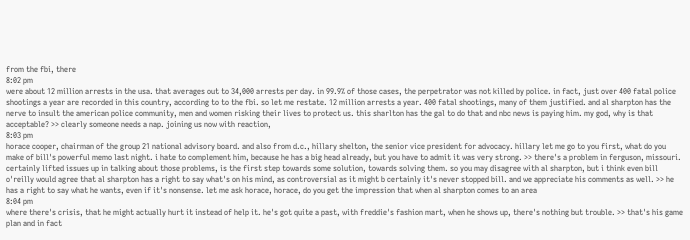from the fbi, there
8:02 pm
were about 12 million arrests in the usa. that averages out to 34,000 arrests per day. in 99.9% of those cases, the perpetrator was not killed by police. in fact, just over 400 fatal police shootings a year are recorded in this country, according to to the fbi. so let me restate. 12 million arrests a year. 400 fatal shootings, many of them justified. and al sharpton has the nerve to insult the american police community, men and women risking their lives to protect us. this sharlton has the gal to do that and nbc news is paying him. my god, why is that acceptable? >> clearly someone needs a nap. joining us now with reaction,
8:03 pm
horace cooper, chairman of the group 21 national advisory board. and also from d.c., hillary shelton, the senior vice president for advocacy. hillary let me go to you first, what do you make of bill's powerful memo last night. i hate to complement him, because he has a big head already, but you have to admit it was very strong. >> there's a problem in ferguson, missouri. certainly lifted issues up in talking about those problems, is the first step towards some solution, towards solving them. so you may disagree with al sharpton, but i think even bill o'reilly would agree that al sharpton has a right to say what's on his mind, as controversial as it might b certainly it's never stopped bill. and we appreciate his comments as well. >> he has a right to say what he wants, even if it's nonsense. let me ask horace, horace, do you get the impression that when al sharpton comes to an area
8:04 pm
where there's crisis, that he might actually hurt it instead of help it. he's got quite a past, with freddie's fashion mart, when he shows up, there's nothing but trouble. >> that's his game plan and in fact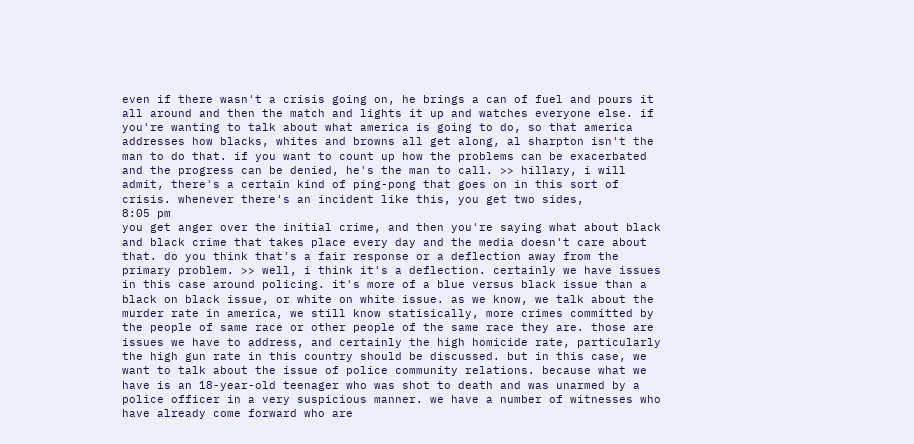even if there wasn't a crisis going on, he brings a can of fuel and pours it all around and then the match and lights it up and watches everyone else. if you're wanting to talk about what america is going to do, so that america addresses how blacks, whites and browns all get along, al sharpton isn't the man to do that. if you want to count up how the problems can be exacerbated and the progress can be denied, he's the man to call. >> hillary, i will admit, there's a certain kind of ping-pong that goes on in this sort of crisis. whenever there's an incident like this, you get two sides,
8:05 pm
you get anger over the initial crime, and then you're saying what about black and black crime that takes place every day and the media doesn't care about that. do you think that's a fair response or a deflection away from the primary problem. >> well, i think it's a deflection. certainly we have issues in this case around policing. it's more of a blue versus black issue than a black on black issue, or white on white issue. as we know, we talk about the murder rate in america, we still know statisically, more crimes committed by the people of same race or other people of the same race they are. those are issues we have to address, and certainly the high homicide rate, particularly the high gun rate in this country should be discussed. but in this case, we want to talk about the issue of police community relations. because what we have is an 18-year-old teenager who was shot to death and was unarmed by a police officer in a very suspicious manner. we have a number of witnesses who have already come forward who are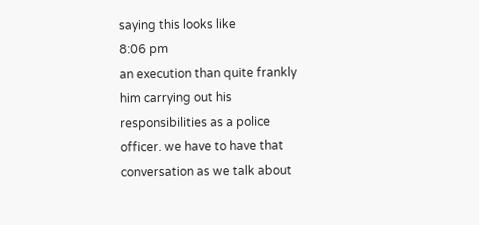saying this looks like
8:06 pm
an execution than quite frankly him carrying out his responsibilities as a police officer. we have to have that conversation as we talk about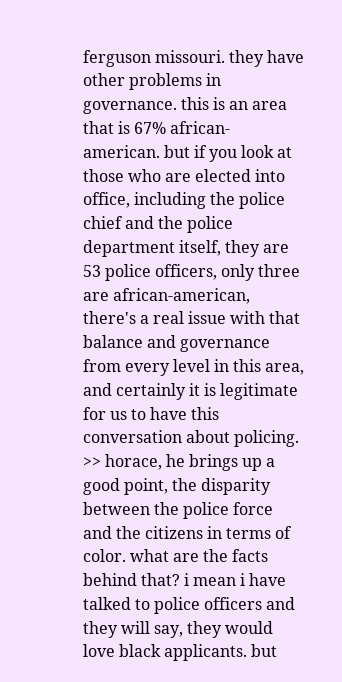ferguson missouri. they have other problems in governance. this is an area that is 67% african-american. but if you look at those who are elected into office, including the police chief and the police department itself, they are 53 police officers, only three are african-american, there's a real issue with that balance and governance from every level in this area, and certainly it is legitimate for us to have this conversation about policing. >> horace, he brings up a good point, the disparity between the police force and the citizens in terms of color. what are the facts behind that? i mean i have talked to police officers and they will say, they would love black applicants. but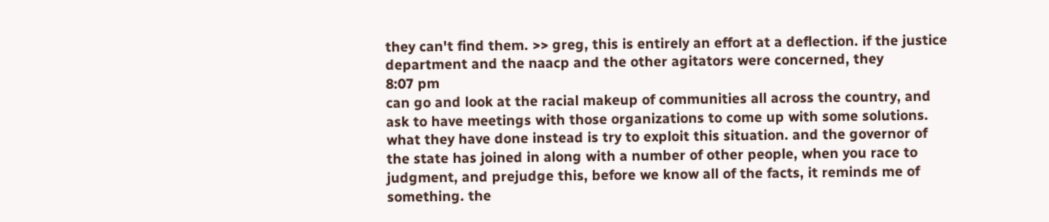they can't find them. >> greg, this is entirely an effort at a deflection. if the justice department and the naacp and the other agitators were concerned, they
8:07 pm
can go and look at the racial makeup of communities all across the country, and ask to have meetings with those organizations to come up with some solutions. what they have done instead is try to exploit this situation. and the governor of the state has joined in along with a number of other people, when you race to judgment, and prejudge this, before we know all of the facts, it reminds me of something. the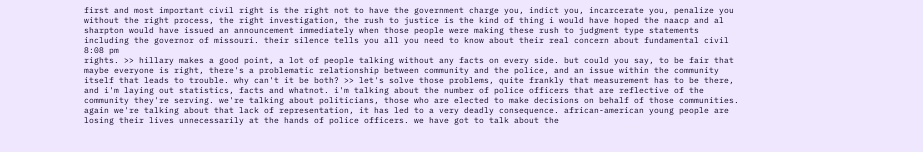first and most important civil right is the right not to have the government charge you, indict you, incarcerate you, penalize you without the right process, the right investigation, the rush to justice is the kind of thing i would have hoped the naacp and al sharpton would have issued an announcement immediately when those people were making these rush to judgment type statements including the governor of missouri. their silence tells you all you need to know about their real concern about fundamental civil
8:08 pm
rights. >> hillary makes a good point, a lot of people talking without any facts on every side. but could you say, to be fair that maybe everyone is right, there's a problematic relationship between community and the police, and an issue within the community itself that leads to trouble. why can't it be both? >> let's solve those problems, quite frankly that measurement has to be there, and i'm laying out statistics, facts and whatnot. i'm talking about the number of police officers that are reflective of the community they're serving. we're talking about politicians, those who are elected to make decisions on behalf of those communities. again we're talking about that lack of representation, it has led to a very deadly consequence. african-american young people are losing their lives unnecessarily at the hands of police officers. we have got to talk about the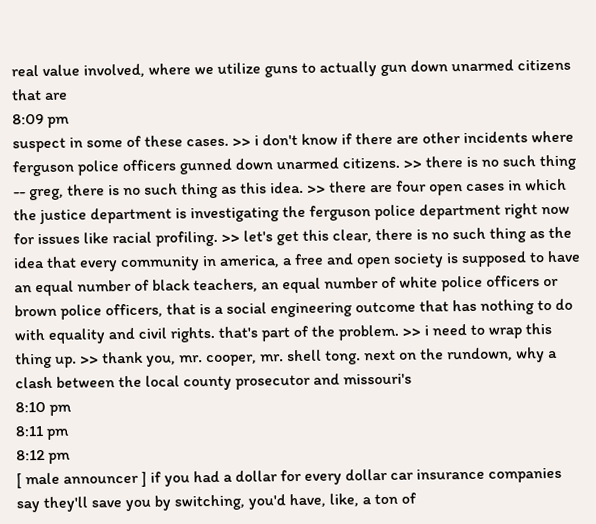real value involved, where we utilize guns to actually gun down unarmed citizens that are
8:09 pm
suspect in some of these cases. >> i don't know if there are other incidents where ferguson police officers gunned down unarmed citizens. >> there is no such thing -- greg, there is no such thing as this idea. >> there are four open cases in which the justice department is investigating the ferguson police department right now for issues like racial profiling. >> let's get this clear, there is no such thing as the idea that every community in america, a free and open society is supposed to have an equal number of black teachers, an equal number of white police officers or brown police officers, that is a social engineering outcome that has nothing to do with equality and civil rights. that's part of the problem. >> i need to wrap this thing up. >> thank you, mr. cooper, mr. shell tong. next on the rundown, why a clash between the local county prosecutor and missouri's
8:10 pm
8:11 pm
8:12 pm
[ male announcer ] if you had a dollar for every dollar car insurance companies say they'll save you by switching, you'd have, like, a ton of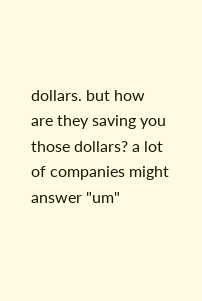dollars. but how are they saving you those dollars? a lot of companies might answer "um"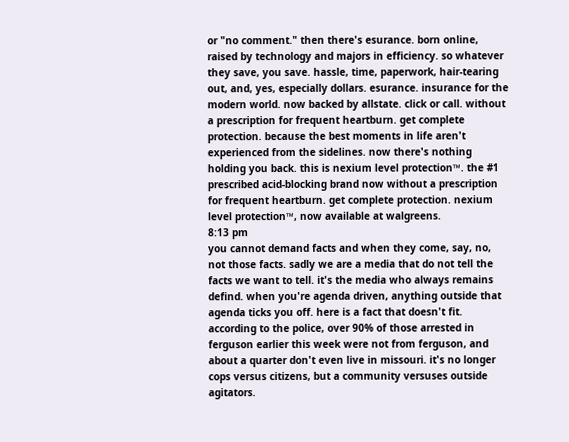or "no comment." then there's esurance. born online, raised by technology and majors in efficiency. so whatever they save, you save. hassle, time, paperwork, hair-tearing out, and, yes, especially dollars. esurance. insurance for the modern world. now backed by allstate. click or call. without a prescription for frequent heartburn. get complete protection. because the best moments in life aren't experienced from the sidelines. now there's nothing holding you back. this is nexium level protection™. the #1 prescribed acid-blocking brand now without a prescription for frequent heartburn. get complete protection. nexium level protection™, now available at walgreens.
8:13 pm
you cannot demand facts and when they come, say, no, not those facts. sadly we are a media that do not tell the facts we want to tell. it's the media who always remains defind. when you're agenda driven, anything outside that agenda ticks you off. here is a fact that doesn't fit. according to the police, over 90% of those arrested in ferguson earlier this week were not from ferguson, and about a quarter don't even live in missouri. it's no longer cops versus citizens, but a community versuses outside agitators.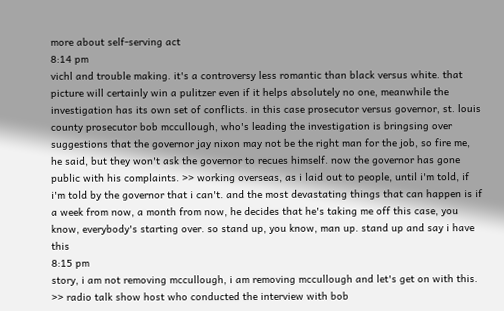more about self-serving act
8:14 pm
vichl and trouble making. it's a controversy less romantic than black versus white. that picture will certainly win a pulitzer even if it helps absolutely no one, meanwhile the investigation has its own set of conflicts. in this case prosecutor versus governor, st. louis county prosecutor bob mccullough, who's leading the investigation is bringsing over suggestions that the governor jay nixon may not be the right man for the job, so fire me, he said, but they won't ask the governor to recues himself. now the governor has gone public with his complaints. >> working overseas, as i laid out to people, until i'm told, if i'm told by the governor that i can't. and the most devastating things that can happen is if a week from now, a month from now, he decides that he's taking me off this case, you know, everybody's starting over. so stand up, you know, man up. stand up and say i have this
8:15 pm
story, i am not removing mccullough, i am removing mccullough and let's get on with this. >> radio talk show host who conducted the interview with bob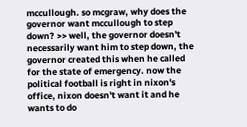mccullough. so mcgraw, why does the governor want mccullough to step down? >> well, the governor doesn't necessarily want him to step down, the governor created this when he called for the state of emergency. now the political football is right in nixon's office, nixon doesn't want it and he wants to do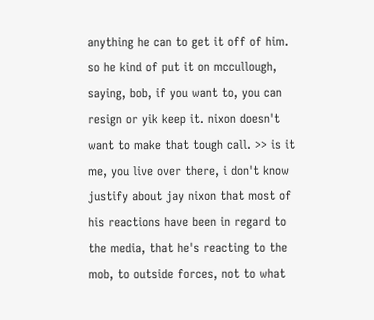anything he can to get it off of him. so he kind of put it on mccullough, saying, bob, if you want to, you can resign or yik keep it. nixon doesn't want to make that tough call. >> is it me, you live over there, i don't know justify about jay nixon that most of his reactions have been in regard to the media, that he's reacting to the mob, to outside forces, not to what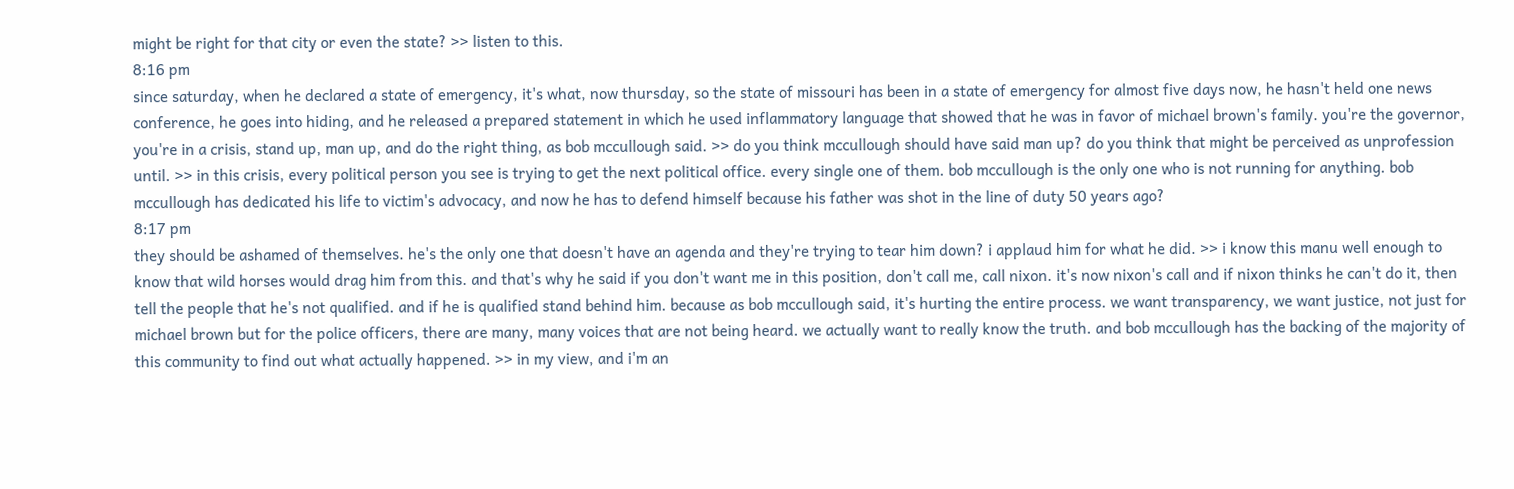might be right for that city or even the state? >> listen to this.
8:16 pm
since saturday, when he declared a state of emergency, it's what, now thursday, so the state of missouri has been in a state of emergency for almost five days now, he hasn't held one news conference, he goes into hiding, and he released a prepared statement in which he used inflammatory language that showed that he was in favor of michael brown's family. you're the governor, you're in a crisis, stand up, man up, and do the right thing, as bob mccullough said. >> do you think mccullough should have said man up? do you think that might be perceived as unprofession until. >> in this crisis, every political person you see is trying to get the next political office. every single one of them. bob mccullough is the only one who is not running for anything. bob mccullough has dedicated his life to victim's advocacy, and now he has to defend himself because his father was shot in the line of duty 50 years ago?
8:17 pm
they should be ashamed of themselves. he's the only one that doesn't have an agenda and they're trying to tear him down? i applaud him for what he did. >> i know this manu well enough to know that wild horses would drag him from this. and that's why he said if you don't want me in this position, don't call me, call nixon. it's now nixon's call and if nixon thinks he can't do it, then tell the people that he's not qualified. and if he is qualified stand behind him. because as bob mccullough said, it's hurting the entire process. we want transparency, we want justice, not just for michael brown but for the police officers, there are many, many voices that are not being heard. we actually want to really know the truth. and bob mccullough has the backing of the majority of this community to find out what actually happened. >> in my view, and i'm an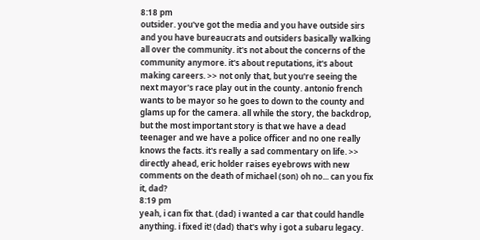8:18 pm
outsider. you've got the media and you have outside sirs and you have bureaucrats and outsiders basically walking all over the community. it's not about the concerns of the community anymore. it's about reputations, it's about making careers. >> not only that, but you're seeing the next mayor's race play out in the county. antonio french wants to be mayor so he goes to down to the county and glams up for the camera. all while the story, the backdrop, but the most important story is that we have a dead teenager and we have a police officer and no one really knows the facts. it's really a sad commentary on life. >> directly ahead, eric holder raises eyebrows with new comments on the death of michael (son) oh no... can you fix it, dad?
8:19 pm
yeah, i can fix that. (dad) i wanted a car that could handle anything. i fixed it! (dad) that's why i got a subaru legacy.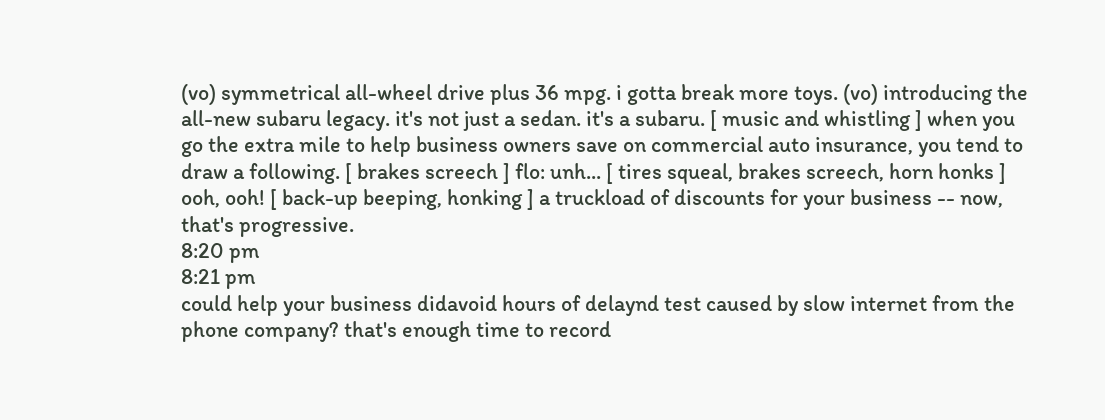(vo) symmetrical all-wheel drive plus 36 mpg. i gotta break more toys. (vo) introducing the all-new subaru legacy. it's not just a sedan. it's a subaru. [ music and whistling ] when you go the extra mile to help business owners save on commercial auto insurance, you tend to draw a following. [ brakes screech ] flo: unh... [ tires squeal, brakes screech, horn honks ] ooh, ooh! [ back-up beeping, honking ] a truckload of discounts for your business -- now, that's progressive.
8:20 pm
8:21 pm
could help your business didavoid hours of delaynd test caused by slow internet from the phone company? that's enough time to record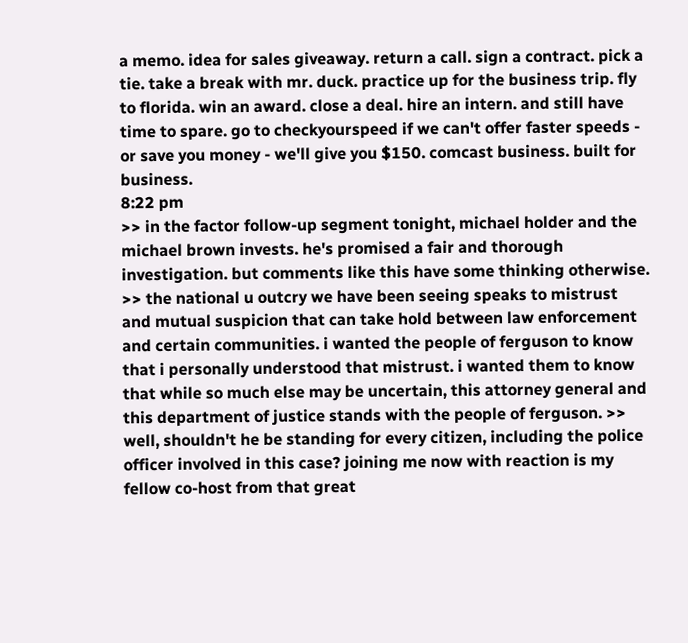a memo. idea for sales giveaway. return a call. sign a contract. pick a tie. take a break with mr. duck. practice up for the business trip. fly to florida. win an award. close a deal. hire an intern. and still have time to spare. go to checkyourspeed if we can't offer faster speeds - or save you money - we'll give you $150. comcast business. built for business.
8:22 pm
>> in the factor follow-up segment tonight, michael holder and the michael brown invests. he's promised a fair and thorough investigation. but comments like this have some thinking otherwise. >> the national u outcry we have been seeing speaks to mistrust and mutual suspicion that can take hold between law enforcement and certain communities. i wanted the people of ferguson to know that i personally understood that mistrust. i wanted them to know that while so much else may be uncertain, this attorney general and this department of justice stands with the people of ferguson. >> well, shouldn't he be standing for every citizen, including the police officer involved in this case? joining me now with reaction is my fellow co-host from that great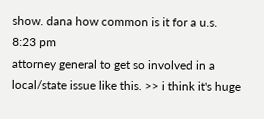show. dana how common is it for a u.s.
8:23 pm
attorney general to get so involved in a local/state issue like this. >> i think it's huge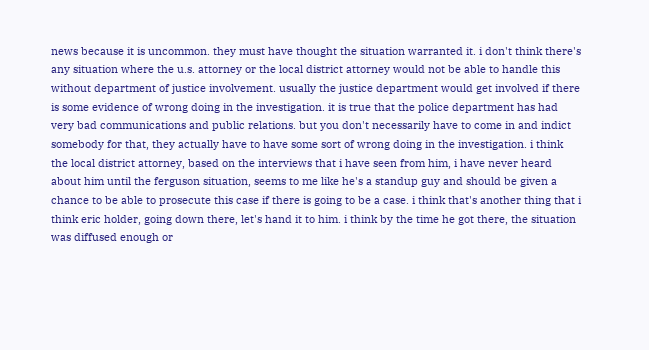news because it is uncommon. they must have thought the situation warranted it. i don't think there's any situation where the u.s. attorney or the local district attorney would not be able to handle this without department of justice involvement. usually the justice department would get involved if there is some evidence of wrong doing in the investigation. it is true that the police department has had very bad communications and public relations. but you don't necessarily have to come in and indict somebody for that, they actually have to have some sort of wrong doing in the investigation. i think the local district attorney, based on the interviews that i have seen from him, i have never heard about him until the ferguson situation, seems to me like he's a standup guy and should be given a chance to be able to prosecute this case if there is going to be a case. i think that's another thing that i think eric holder, going down there, let's hand it to him. i think by the time he got there, the situation was diffused enough or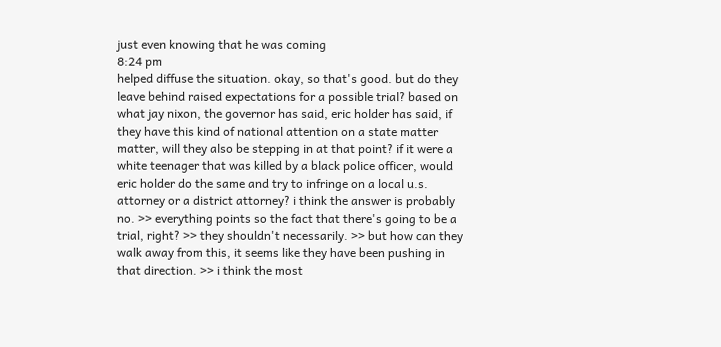just even knowing that he was coming
8:24 pm
helped diffuse the situation. okay, so that's good. but do they leave behind raised expectations for a possible trial? based on what jay nixon, the governor has said, eric holder has said, if they have this kind of national attention on a state matter matter, will they also be stepping in at that point? if it were a white teenager that was killed by a black police officer, would eric holder do the same and try to infringe on a local u.s. attorney or a district attorney? i think the answer is probably no. >> everything points so the fact that there's going to be a trial, right? >> they shouldn't necessarily. >> but how can they walk away from this, it seems like they have been pushing in that direction. >> i think the most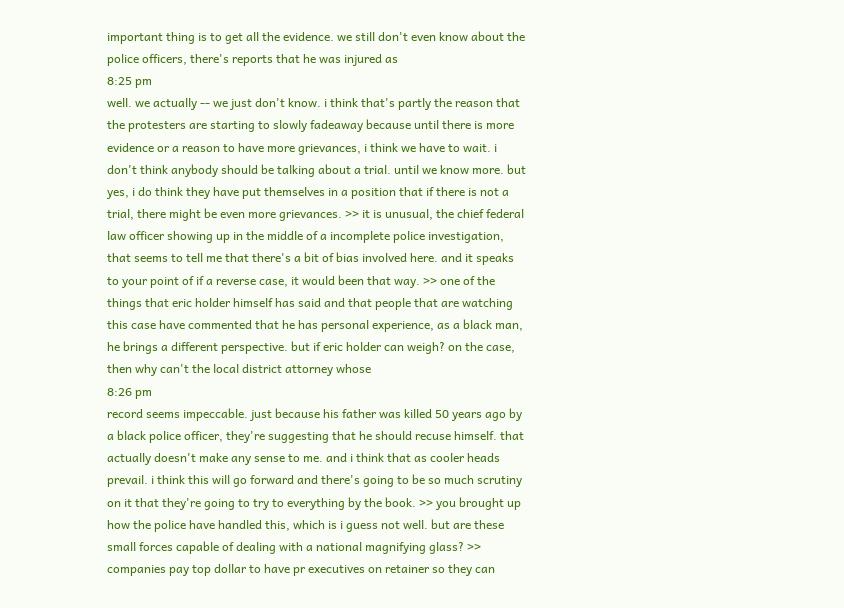important thing is to get all the evidence. we still don't even know about the police officers, there's reports that he was injured as
8:25 pm
well. we actually -- we just don't know. i think that's partly the reason that the protesters are starting to slowly fadeaway because until there is more evidence or a reason to have more grievances, i think we have to wait. i don't think anybody should be talking about a trial. until we know more. but yes, i do think they have put themselves in a position that if there is not a trial, there might be even more grievances. >> it is unusual, the chief federal law officer showing up in the middle of a incomplete police investigation, that seems to tell me that there's a bit of bias involved here. and it speaks to your point of if a reverse case, it would been that way. >> one of the things that eric holder himself has said and that people that are watching this case have commented that he has personal experience, as a black man, he brings a different perspective. but if eric holder can weigh? on the case, then why can't the local district attorney whose
8:26 pm
record seems impeccable. just because his father was killed 50 years ago by a black police officer, they're suggesting that he should recuse himself. that actually doesn't make any sense to me. and i think that as cooler heads prevail. i think this will go forward and there's going to be so much scrutiny on it that they're going to try to everything by the book. >> you brought up how the police have handled this, which is i guess not well. but are these small forces capable of dealing with a national magnifying glass? >> companies pay top dollar to have pr executives on retainer so they can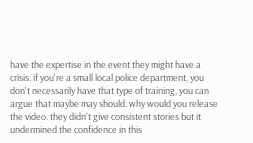have the expertise in the event they might have a crisis. if you're a small local police department, you don't necessarily have that type of training, you can argue that maybe may should. why would you release the video. they didn't give consistent stories but it undermined the confidence in this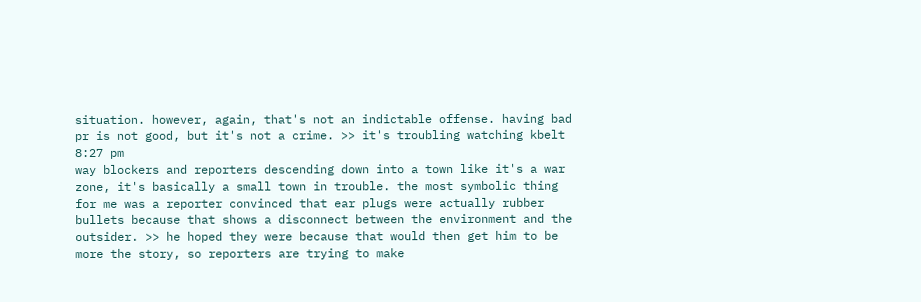situation. however, again, that's not an indictable offense. having bad pr is not good, but it's not a crime. >> it's troubling watching kbelt
8:27 pm
way blockers and reporters descending down into a town like it's a war zone, it's basically a small town in trouble. the most symbolic thing for me was a reporter convinced that ear plugs were actually rubber bullets because that shows a disconnect between the environment and the outsider. >> he hoped they were because that would then get him to be more the story, so reporters are trying to make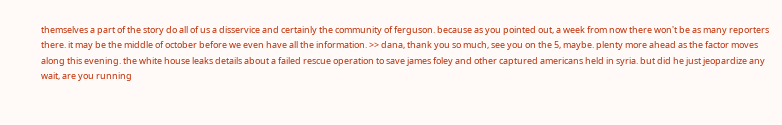themselves a part of the story do all of us a disservice and certainly the community of ferguson. because as you pointed out, a week from now there won't be as many reporters there. it may be the middle of october before we even have all the information. >> dana, thank you so much, see you on the 5, maybe. plenty more ahead as the factor moves along this evening. the white house leaks details about a failed rescue operation to save james foley and other captured americans held in syria. but did he just jeopardize any wait, are you running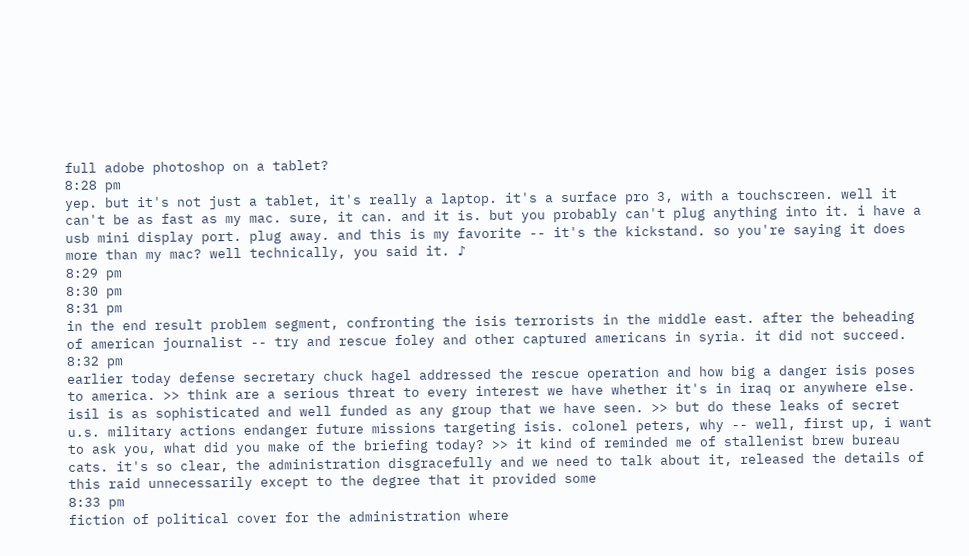full adobe photoshop on a tablet?
8:28 pm
yep. but it's not just a tablet, it's really a laptop. it's a surface pro 3, with a touchscreen. well it can't be as fast as my mac. sure, it can. and it is. but you probably can't plug anything into it. i have a usb mini display port. plug away. and this is my favorite -- it's the kickstand. so you're saying it does more than my mac? well technically, you said it. ♪
8:29 pm
8:30 pm
8:31 pm
in the end result problem segment, confronting the isis terrorists in the middle east. after the beheading of american journalist -- try and rescue foley and other captured americans in syria. it did not succeed.
8:32 pm
earlier today defense secretary chuck hagel addressed the rescue operation and how big a danger isis poses to america. >> think are a serious threat to every interest we have whether it's in iraq or anywhere else. isil is as sophisticated and well funded as any group that we have seen. >> but do these leaks of secret u.s. military actions endanger future missions targeting isis. colonel peters, why -- well, first up, i want to ask you, what did you make of the briefing today? >> it kind of reminded me of stallenist brew bureau cats. it's so clear, the administration disgracefully and we need to talk about it, released the details of this raid unnecessarily except to the degree that it provided some
8:33 pm
fiction of political cover for the administration where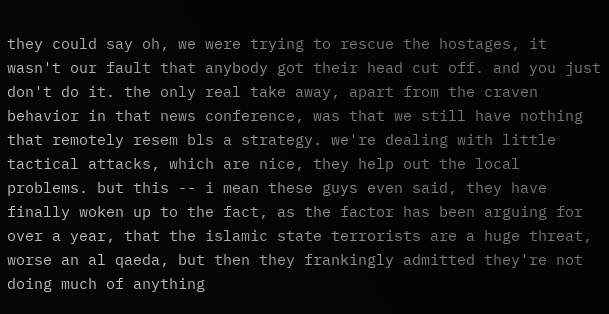they could say oh, we were trying to rescue the hostages, it wasn't our fault that anybody got their head cut off. and you just don't do it. the only real take away, apart from the craven behavior in that news conference, was that we still have nothing that remotely resem bls a strategy. we're dealing with little tactical attacks, which are nice, they help out the local problems. but this -- i mean these guys even said, they have finally woken up to the fact, as the factor has been arguing for over a year, that the islamic state terrorists are a huge threat, worse an al qaeda, but then they frankingly admitted they're not doing much of anything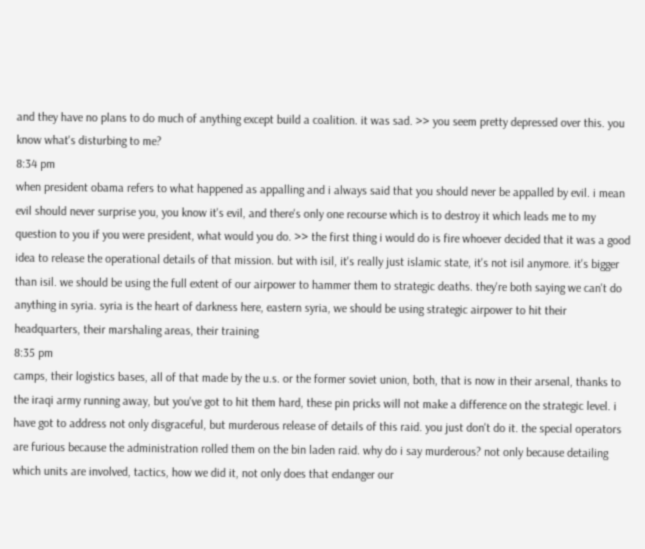and they have no plans to do much of anything except build a coalition. it was sad. >> you seem pretty depressed over this. you know what's disturbing to me?
8:34 pm
when president obama refers to what happened as appalling and i always said that you should never be appalled by evil. i mean evil should never surprise you, you know it's evil, and there's only one recourse which is to destroy it which leads me to my question to you if you were president, what would you do. >> the first thing i would do is fire whoever decided that it was a good idea to release the operational details of that mission. but with isil, it's really just islamic state, it's not isil anymore. it's bigger than isil. we should be using the full extent of our airpower to hammer them to strategic deaths. they're both saying we can't do anything in syria. syria is the heart of darkness here, eastern syria, we should be using strategic airpower to hit their headquarters, their marshaling areas, their training
8:35 pm
camps, their logistics bases, all of that made by the u.s. or the former soviet union, both, that is now in their arsenal, thanks to the iraqi army running away, but you've got to hit them hard, these pin pricks will not make a difference on the strategic level. i have got to address not only disgraceful, but murderous release of details of this raid. you just don't do it. the special operators are furious because the administration rolled them on the bin laden raid. why do i say murderous? not only because detailing which units are involved, tactics, how we did it, not only does that endanger our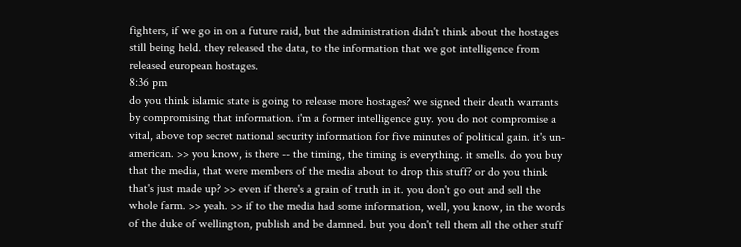fighters, if we go in on a future raid, but the administration didn't think about the hostages still being held. they released the data, to the information that we got intelligence from released european hostages.
8:36 pm
do you think islamic state is going to release more hostages? we signed their death warrants by compromising that information. i'm a former intelligence guy. you do not compromise a vital, above top secret national security information for five minutes of political gain. it's un-american. >> you know, is there -- the timing, the timing is everything. it smells. do you buy that the media, that were members of the media about to drop this stuff? or do you think that's just made up? >> even if there's a grain of truth in it. you don't go out and sell the whole farm. >> yeah. >> if to the media had some information, well, you know, in the words of the duke of wellington, publish and be damned. but you don't tell them all the other stuff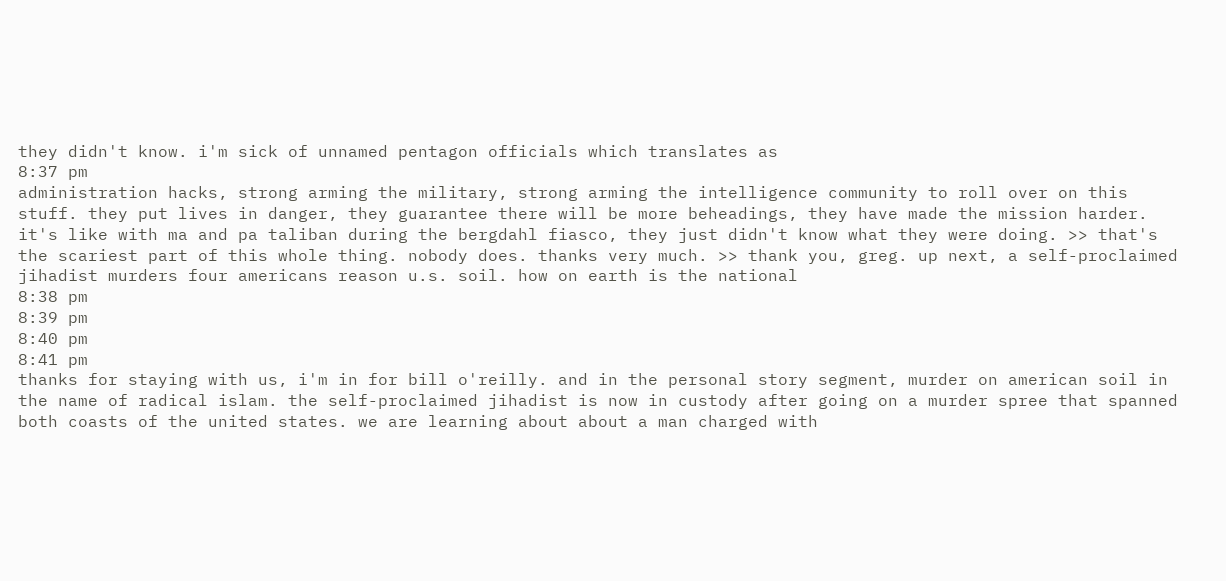they didn't know. i'm sick of unnamed pentagon officials which translates as
8:37 pm
administration hacks, strong arming the military, strong arming the intelligence community to roll over on this stuff. they put lives in danger, they guarantee there will be more beheadings, they have made the mission harder. it's like with ma and pa taliban during the bergdahl fiasco, they just didn't know what they were doing. >> that's the scariest part of this whole thing. nobody does. thanks very much. >> thank you, greg. up next, a self-proclaimed jihadist murders four americans reason u.s. soil. how on earth is the national
8:38 pm
8:39 pm
8:40 pm
8:41 pm
thanks for staying with us, i'm in for bill o'reilly. and in the personal story segment, murder on american soil in the name of radical islam. the self-proclaimed jihadist is now in custody after going on a murder spree that spanned both coasts of the united states. we are learning about about a man charged with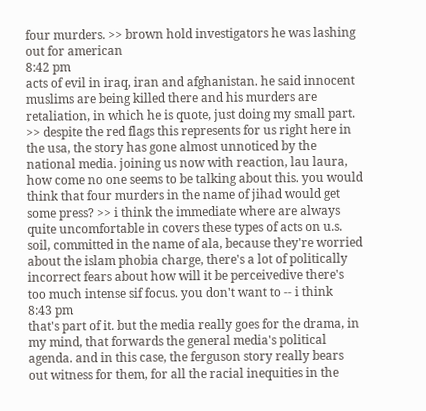four murders. >> brown hold investigators he was lashing out for american
8:42 pm
acts of evil in iraq, iran and afghanistan. he said innocent muslims are being killed there and his murders are retaliation, in which he is quote, just doing my small part. >> despite the red flags this represents for us right here in the usa, the story has gone almost unnoticed by the national media. joining us now with reaction, lau laura, how come no one seems to be talking about this. you would think that four murders in the name of jihad would get some press? >> i think the immediate where are always quite uncomfortable in covers these types of acts on u.s. soil, committed in the name of ala, because they're worried about the islam phobia charge, there's a lot of politically incorrect fears about how will it be perceivedive there's too much intense sif focus. you don't want to -- i think
8:43 pm
that's part of it. but the media really goes for the drama, in my mind, that forwards the general media's political agenda. and in this case, the ferguson story really bears out witness for them, for all the racial inequities in the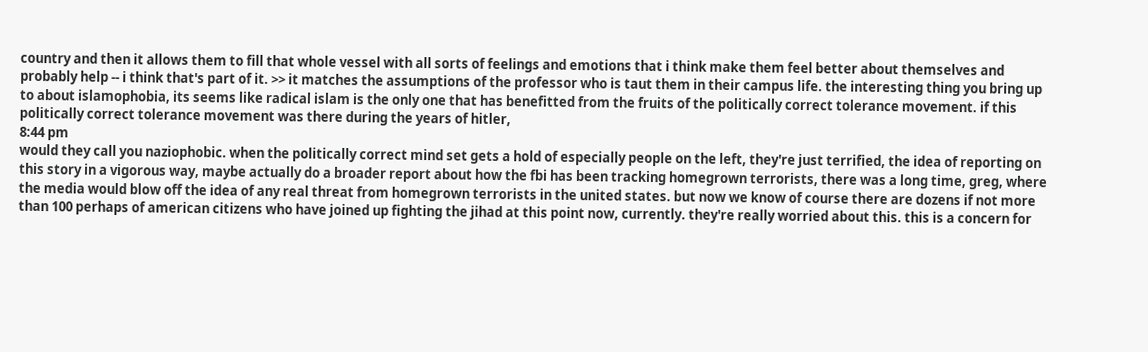country and then it allows them to fill that whole vessel with all sorts of feelings and emotions that i think make them feel better about themselves and probably help -- i think that's part of it. >> it matches the assumptions of the professor who is taut them in their campus life. the interesting thing you bring up to about islamophobia, its seems like radical islam is the only one that has benefitted from the fruits of the politically correct tolerance movement. if this politically correct tolerance movement was there during the years of hitler,
8:44 pm
would they call you naziophobic. when the politically correct mind set gets a hold of especially people on the left, they're just terrified, the idea of reporting on this story in a vigorous way, maybe actually do a broader report about how the fbi has been tracking homegrown terrorists, there was a long time, greg, where the media would blow off the idea of any real threat from homegrown terrorists in the united states. but now we know of course there are dozens if not more than 100 perhaps of american citizens who have joined up fighting the jihad at this point now, currently. they're really worried about this. this is a concern for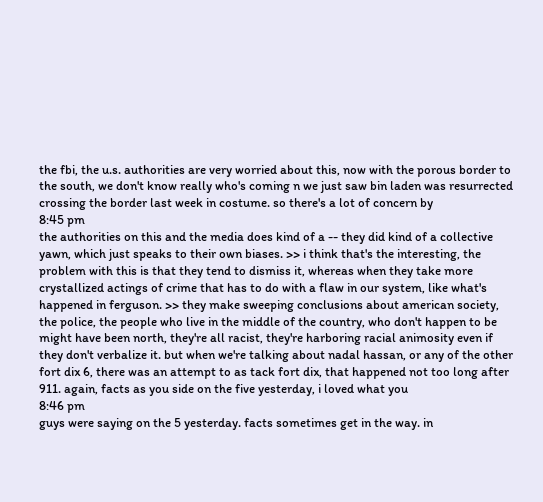the fbi, the u.s. authorities are very worried about this, now with the porous border to the south, we don't know really who's coming n we just saw bin laden was resurrected crossing the border last week in costume. so there's a lot of concern by
8:45 pm
the authorities on this and the media does kind of a -- they did kind of a collective yawn, which just speaks to their own biases. >> i think that's the interesting, the problem with this is that they tend to dismiss it, whereas when they take more crystallized actings of crime that has to do with a flaw in our system, like what's happened in ferguson. >> they make sweeping conclusions about american society, the police, the people who live in the middle of the country, who don't happen to be might have been north, they're all racist, they're harboring racial animosity even if they don't verbalize it. but when we're talking about nadal hassan, or any of the other fort dix 6, there was an attempt to as tack fort dix, that happened not too long after 911. again, facts as you side on the five yesterday, i loved what you
8:46 pm
guys were saying on the 5 yesterday. facts sometimes get in the way. in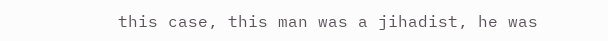this case, this man was a jihadist, he was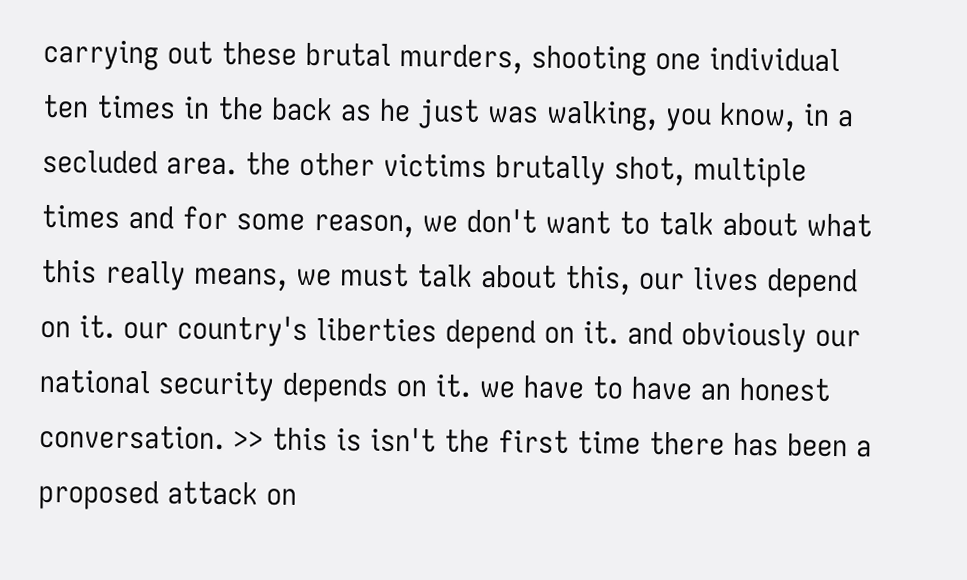carrying out these brutal murders, shooting one individual ten times in the back as he just was walking, you know, in a secluded area. the other victims brutally shot, multiple times and for some reason, we don't want to talk about what this really means, we must talk about this, our lives depend on it. our country's liberties depend on it. and obviously our national security depends on it. we have to have an honest conversation. >> this is isn't the first time there has been a proposed attack on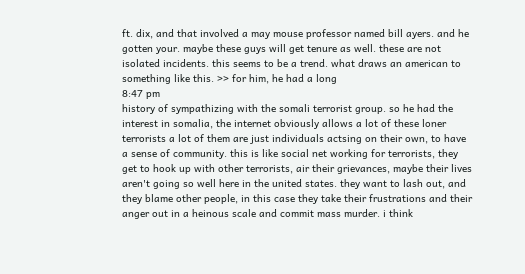ft. dix, and that involved a may mouse professor named bill ayers. and he gotten your. maybe these guys will get tenure as well. these are not isolated incidents. this seems to be a trend. what draws an american to something like this. >> for him, he had a long
8:47 pm
history of sympathizing with the somali terrorist group. so he had the interest in somalia, the internet obviously allows a lot of these loner terrorists a lot of them are just individuals actsing on their own, to have a sense of community. this is like social net working for terrorists, they get to hook up with other terrorists, air their grievances, maybe their lives aren't going so well here in the united states. they want to lash out, and they blame other people, in this case they take their frustrations and their anger out in a heinous scale and commit mass murder. i think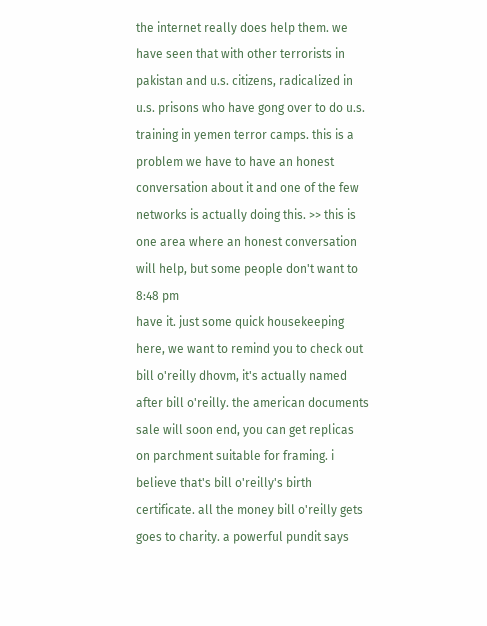the internet really does help them. we have seen that with other terrorists in pakistan and u.s. citizens, radicalized in u.s. prisons who have gong over to do u.s. training in yemen terror camps. this is a problem we have to have an honest conversation about it and one of the few networks is actually doing this. >> this is one area where an honest conversation will help, but some people don't want to
8:48 pm
have it. just some quick housekeeping here, we want to remind you to check out bill o'reilly dhovm, it's actually named after bill o'reilly. the american documents sale will soon end, you can get replicas on parchment suitable for framing. i believe that's bill o'reilly's birth certificate. all the money bill o'reilly gets goes to charity. a powerful pundit says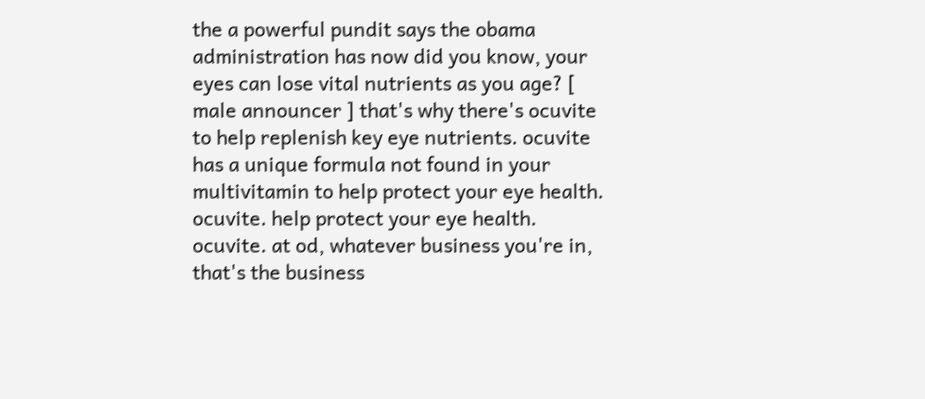the a powerful pundit says the obama administration has now did you know, your eyes can lose vital nutrients as you age? [ male announcer ] that's why there's ocuvite to help replenish key eye nutrients. ocuvite has a unique formula not found in your multivitamin to help protect your eye health. ocuvite. help protect your eye health. ocuvite. at od, whatever business you're in, that's the business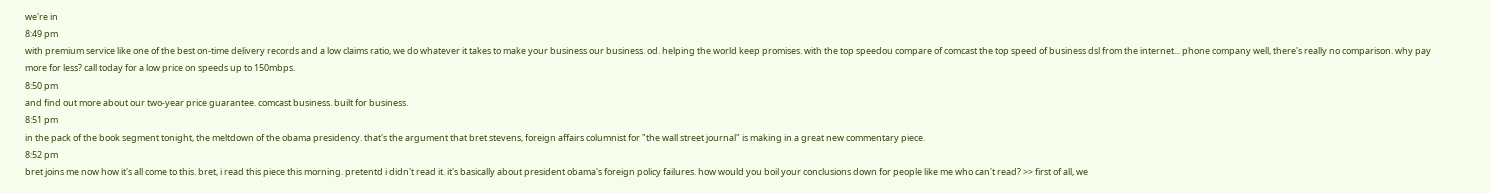we're in
8:49 pm
with premium service like one of the best on-time delivery records and a low claims ratio, we do whatever it takes to make your business our business. od. helping the world keep promises. with the top speedou compare of comcast the top speed of business dsl from the internet... phone company well, there's really no comparison. why pay more for less? call today for a low price on speeds up to 150mbps.
8:50 pm
and find out more about our two-year price guarantee. comcast business. built for business.
8:51 pm
in the pack of the book segment tonight, the meltdown of the obama presidency. that's the argument that bret stevens, foreign affairs columnist for "the wall street journal" is making in a great new commentary piece.
8:52 pm
bret joins me now how it's all come to this. bret, i read this piece this morning. pretentd i didn't read it. it's basically about president obama's foreign policy failures. how would you boil your conclusions down for people like me who can't read? >> first of all, we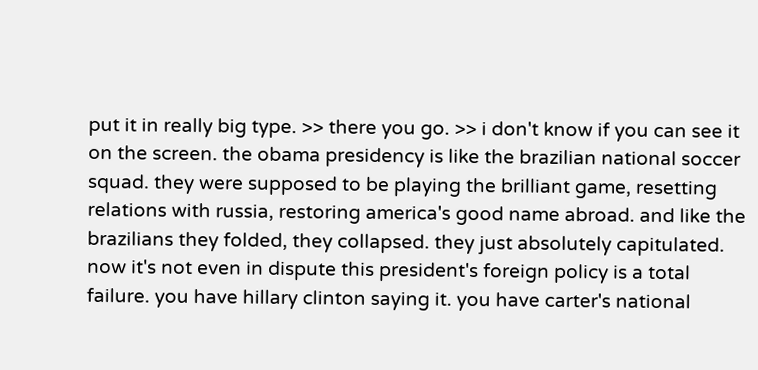put it in really big type. >> there you go. >> i don't know if you can see it on the screen. the obama presidency is like the brazilian national soccer squad. they were supposed to be playing the brilliant game, resetting relations with russia, restoring america's good name abroad. and like the brazilians they folded, they collapsed. they just absolutely capitulated. now it's not even in dispute this president's foreign policy is a total failure. you have hillary clinton saying it. you have carter's national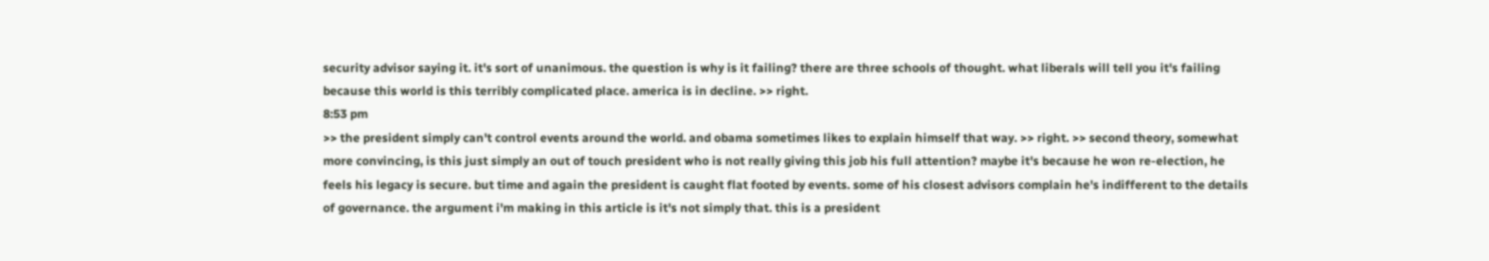security advisor saying it. it's sort of unanimous. the question is why is it failing? there are three schools of thought. what liberals will tell you it's failing because this world is this terribly complicated place. america is in decline. >> right.
8:53 pm
>> the president simply can't control events around the world. and obama sometimes likes to explain himself that way. >> right. >> second theory, somewhat more convincing, is this just simply an out of touch president who is not really giving this job his full attention? maybe it's because he won re-election, he feels his legacy is secure. but time and again the president is caught flat footed by events. some of his closest advisors complain he's indifferent to the details of governance. the argument i'm making in this article is it's not simply that. this is a president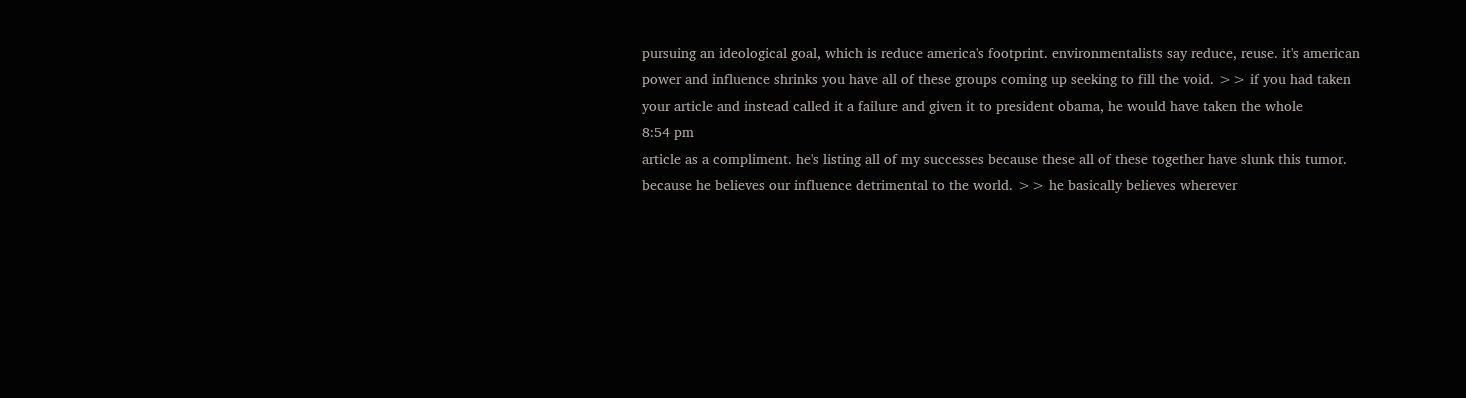pursuing an ideological goal, which is reduce america's footprint. environmentalists say reduce, reuse. it's american power and influence shrinks you have all of these groups coming up seeking to fill the void. >> if you had taken your article and instead called it a failure and given it to president obama, he would have taken the whole
8:54 pm
article as a compliment. he's listing all of my successes because these all of these together have slunk this tumor. because he believes our influence detrimental to the world. >> he basically believes wherever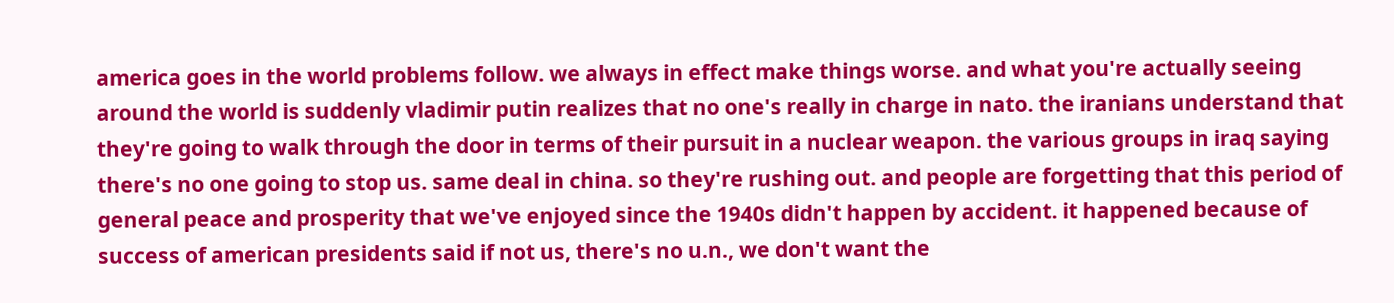america goes in the world problems follow. we always in effect make things worse. and what you're actually seeing around the world is suddenly vladimir putin realizes that no one's really in charge in nato. the iranians understand that they're going to walk through the door in terms of their pursuit in a nuclear weapon. the various groups in iraq saying there's no one going to stop us. same deal in china. so they're rushing out. and people are forgetting that this period of general peace and prosperity that we've enjoyed since the 1940s didn't happen by accident. it happened because of success of american presidents said if not us, there's no u.n., we don't want the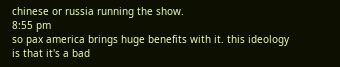chinese or russia running the show.
8:55 pm
so pax america brings huge benefits with it. this ideology is that it's a bad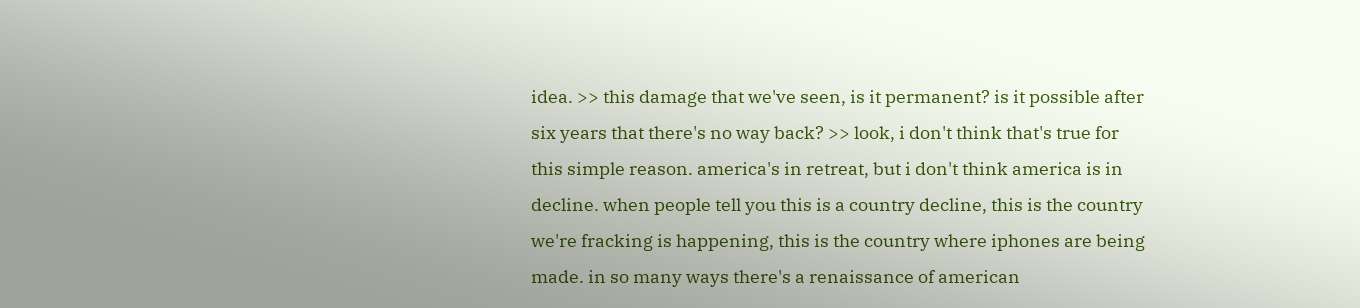idea. >> this damage that we've seen, is it permanent? is it possible after six years that there's no way back? >> look, i don't think that's true for this simple reason. america's in retreat, but i don't think america is in decline. when people tell you this is a country decline, this is the country we're fracking is happening, this is the country where iphones are being made. in so many ways there's a renaissance of american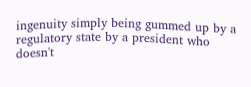ingenuity simply being gummed up by a regulatory state by a president who doesn't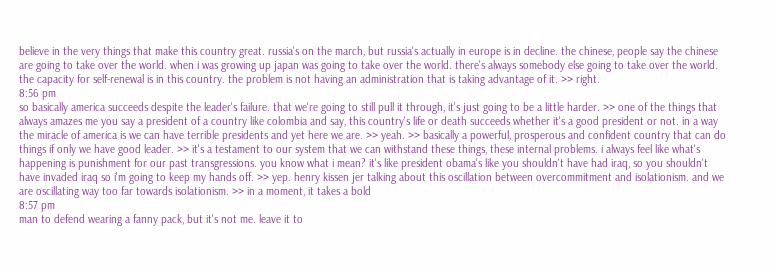believe in the very things that make this country great. russia's on the march, but russia's actually in europe is in decline. the chinese, people say the chinese are going to take over the world. when i was growing up japan was going to take over the world. there's always somebody else going to take over the world. the capacity for self-renewal is in this country. the problem is not having an administration that is taking advantage of it. >> right.
8:56 pm
so basically america succeeds despite the leader's failure. that we're going to still pull it through, it's just going to be a little harder. >> one of the things that always amazes me you say a president of a country like colombia and say, this country's life or death succeeds whether it's a good president or not. in a way the miracle of america is we can have terrible presidents and yet here we are. >> yeah. >> basically a powerful, prosperous and confident country that can do things if only we have good leader. >> it's a testament to our system that we can withstand these things, these internal problems. i always feel like what's happening is punishment for our past transgressions. you know what i mean? it's like president obama's like you shouldn't have had iraq, so you shouldn't have invaded iraq so i'm going to keep my hands off. >> yep. henry kissen jer talking about this oscillation between overcommitment and isolationism. and we are oscillating way too far towards isolationism. >> in a moment, it takes a bold
8:57 pm
man to defend wearing a fanny pack, but it's not me. leave it to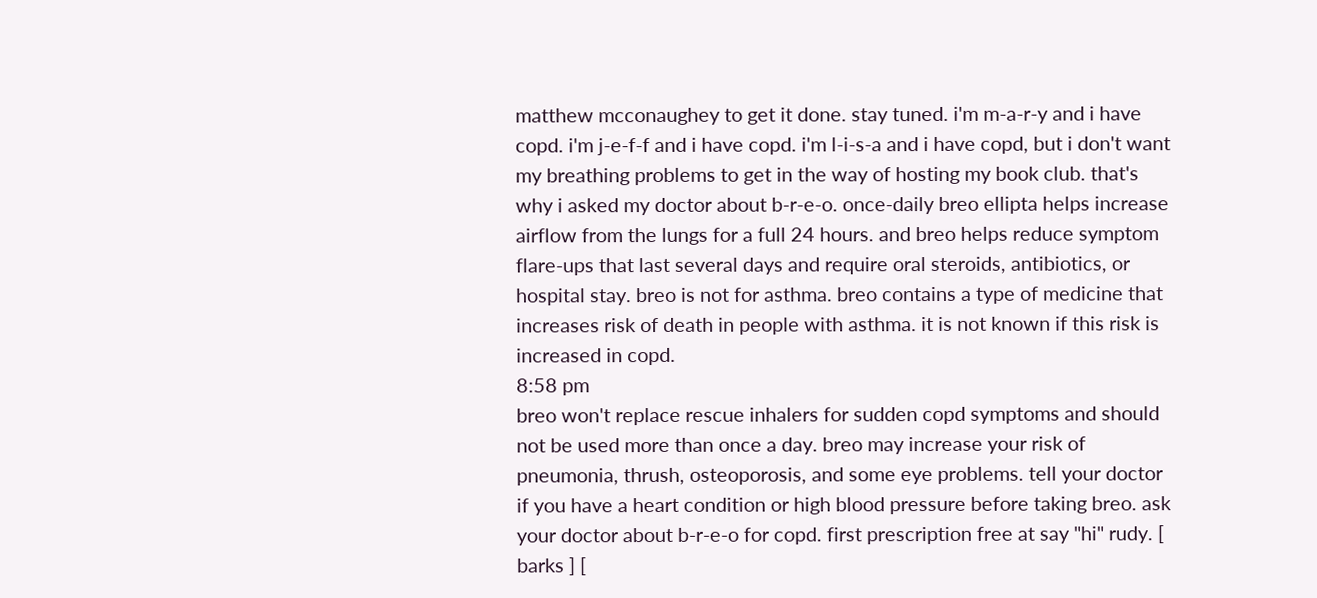matthew mcconaughey to get it done. stay tuned. i'm m-a-r-y and i have copd. i'm j-e-f-f and i have copd. i'm l-i-s-a and i have copd, but i don't want my breathing problems to get in the way of hosting my book club. that's why i asked my doctor about b-r-e-o. once-daily breo ellipta helps increase airflow from the lungs for a full 24 hours. and breo helps reduce symptom flare-ups that last several days and require oral steroids, antibiotics, or hospital stay. breo is not for asthma. breo contains a type of medicine that increases risk of death in people with asthma. it is not known if this risk is increased in copd.
8:58 pm
breo won't replace rescue inhalers for sudden copd symptoms and should not be used more than once a day. breo may increase your risk of pneumonia, thrush, osteoporosis, and some eye problems. tell your doctor if you have a heart condition or high blood pressure before taking breo. ask your doctor about b-r-e-o for copd. first prescription free at say "hi" rudy. [ barks ] [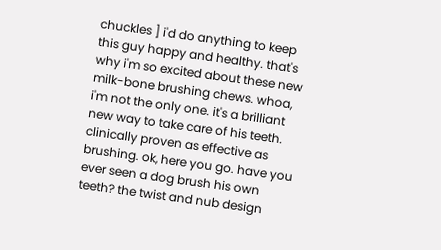chuckles ] i'd do anything to keep this guy happy and healthy. that's why i'm so excited about these new milk-bone brushing chews. whoa, i'm not the only one. it's a brilliant new way to take care of his teeth. clinically proven as effective as brushing. ok, here you go. have you ever seen a dog brush his own teeth? the twist and nub design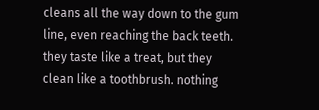cleans all the way down to the gum line, even reaching the back teeth. they taste like a treat, but they clean like a toothbrush. nothing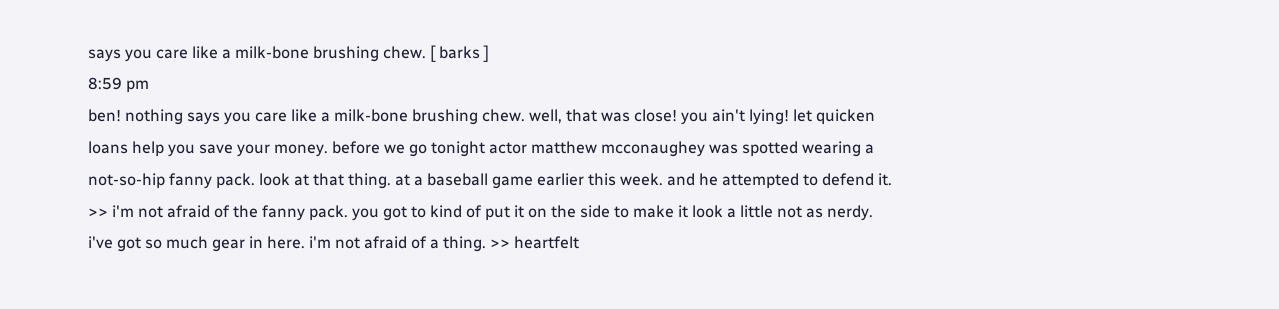says you care like a milk-bone brushing chew. [ barks ]
8:59 pm
ben! nothing says you care like a milk-bone brushing chew. well, that was close! you ain't lying! let quicken loans help you save your money. before we go tonight actor matthew mcconaughey was spotted wearing a not-so-hip fanny pack. look at that thing. at a baseball game earlier this week. and he attempted to defend it. >> i'm not afraid of the fanny pack. you got to kind of put it on the side to make it look a little not as nerdy. i've got so much gear in here. i'm not afraid of a thing. >> heartfelt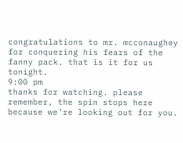congratulations to mr. mcconaughey for conquering his fears of the fanny pack. that is it for us tonight.
9:00 pm
thanks for watching. please remember, the spin stops here because we're looking out for you.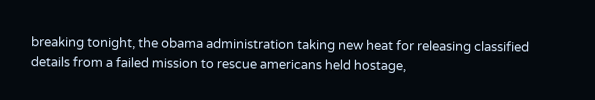breaking tonight, the obama administration taking new heat for releasing classified details from a failed mission to rescue americans held hostage,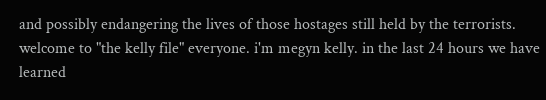and possibly endangering the lives of those hostages still held by the terrorists. welcome to "the kelly file" everyone. i'm megyn kelly. in the last 24 hours we have learned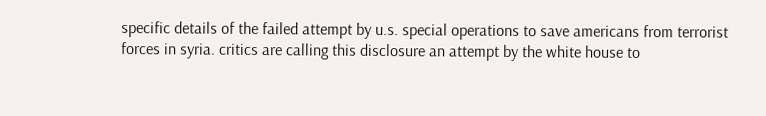specific details of the failed attempt by u.s. special operations to save americans from terrorist forces in syria. critics are calling this disclosure an attempt by the white house to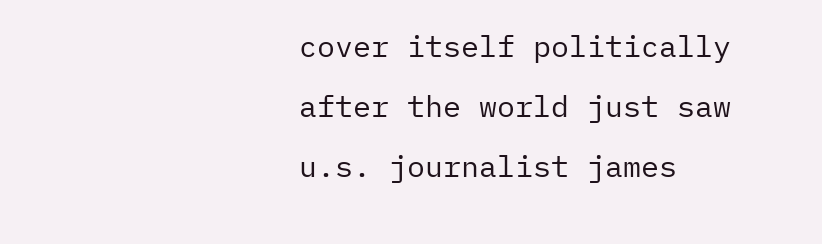cover itself politically after the world just saw u.s. journalist james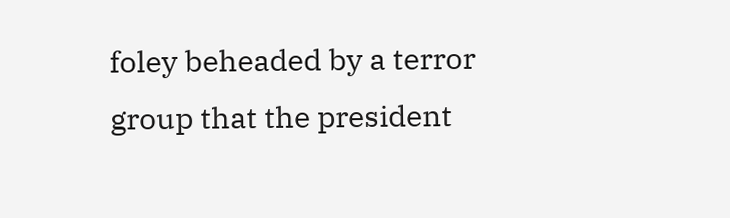foley beheaded by a terror group that the president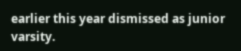earlier this year dismissed as junior varsity.